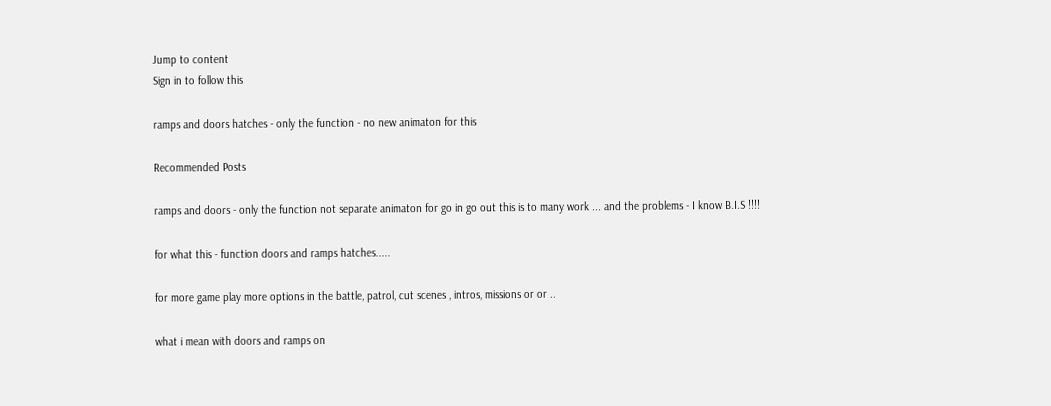Jump to content
Sign in to follow this

ramps and doors hatches - only the function - no new animaton for this

Recommended Posts

ramps and doors - only the function not separate animaton for go in go out this is to many work ... and the problems - I know B.I.S !!!!

for what this - function doors and ramps hatches.....

for more game play more options in the battle, patrol, cut scenes , intros, missions or or ..

what i mean with doors and ramps on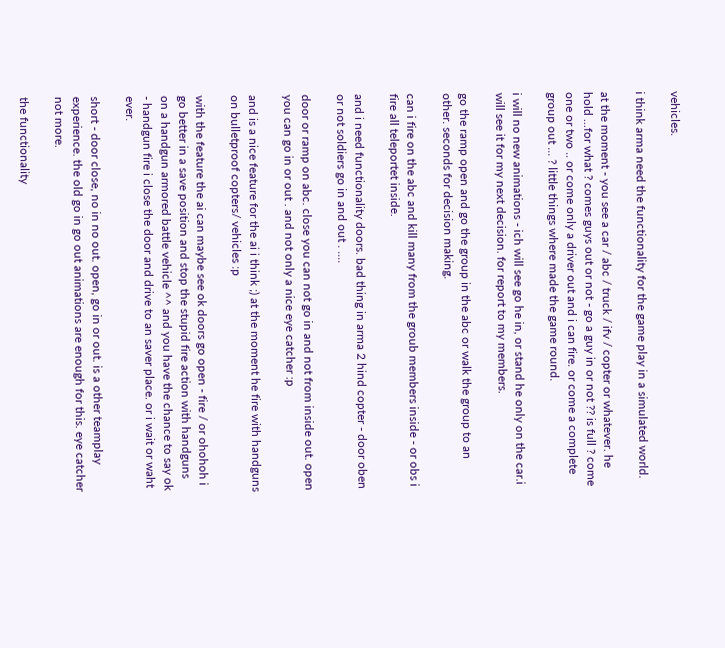vehicles.

i think arma need the functionality for the game play in a simulated world.

at the moment - you see a car / abc / truck / ifv / copter or whatever. he hold ...for what ? comes guys out or not - go a guy in or not ?? is full ? come one or two .. or come only a driver out and i can fire. or come a complete group out ... ? little things where made the game round.

i will no new animations - ich will see go he in, or stand he only on the car.i will see it for my next decision. for report to my members.

go the ramp open and go the group in the abc or walk the group to an other. seconds for decision making.

can i fire on the abc and kill many from the groub members inside - or obs i fire all teleportet inside.

and i need functionality doors. bad thing in arma 2 hind copter - door oben or not soldiers go in and out . ....

door or ramp on abc. close you can not go in and not from inside out. open you can go in or out . and not only a nice eye catcher :p

and is a nice feature for the ai i think ;) at the moment he fire with handguns on bulletproof copters/ vehicles :p

with the feature the ai can maybe see ok doors go open - fire / or ohohoh i go better in a save position and stop the stupid fire action with handguns on a handgun armored battle vehicle ^^ and you have the chance to say ok - handgun fire i close the door and drive to an saver place. or i wait or waht ever.

short - door close, no in no out. open, go in or out. is a other teamplay experience. the old go in go out animations are enough for this. eye catcher not more.

the functionality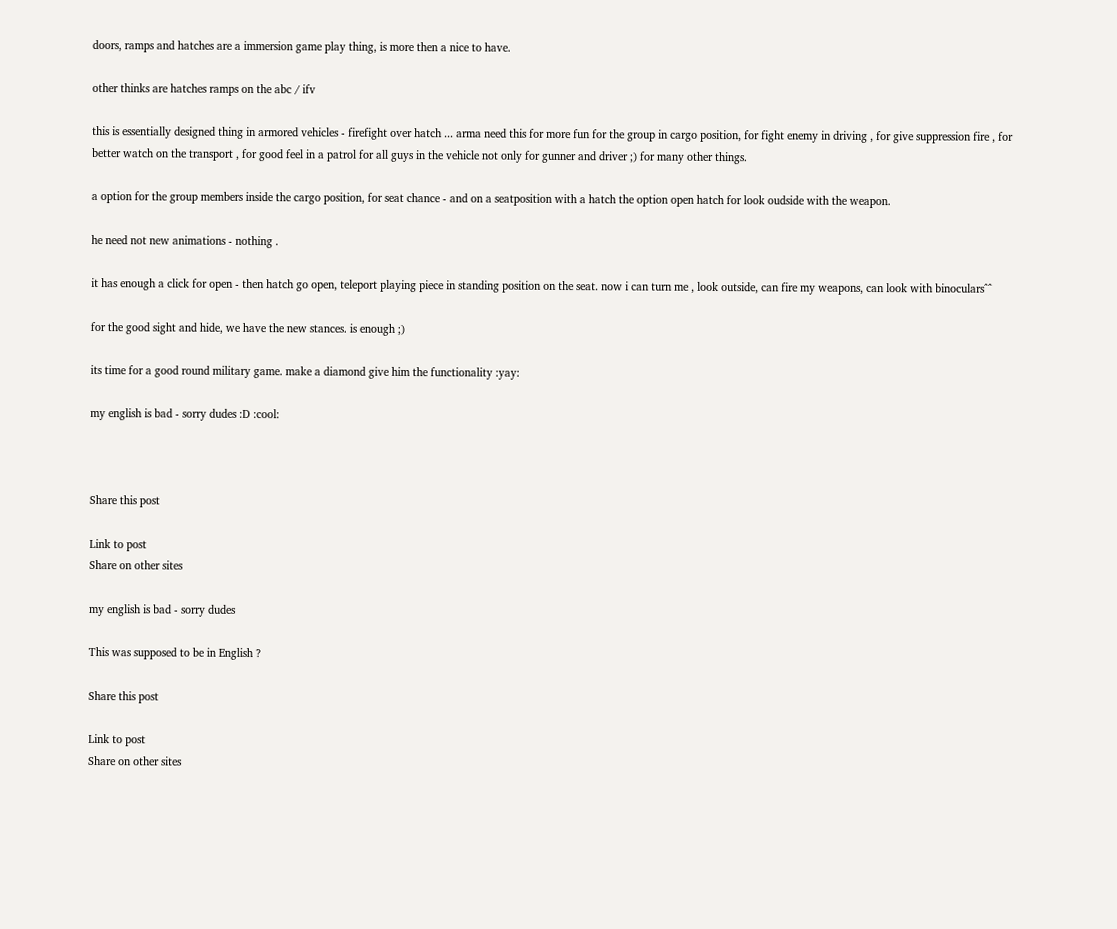doors, ramps and hatches are a immersion game play thing, is more then a nice to have.

other thinks are hatches ramps on the abc / ifv

this is essentially designed thing in armored vehicles - firefight over hatch ... arma need this for more fun for the group in cargo position, for fight enemy in driving , for give suppression fire , for better watch on the transport , for good feel in a patrol for all guys in the vehicle not only for gunner and driver ;) for many other things.

a option for the group members inside the cargo position, for seat chance - and on a seatposition with a hatch the option open hatch for look oudside with the weapon.

he need not new animations - nothing .

it has enough a click for open - then hatch go open, teleport playing piece in standing position on the seat. now i can turn me , look outside, can fire my weapons, can look with binoculars^^

for the good sight and hide, we have the new stances. is enough ;)

its time for a good round military game. make a diamond give him the functionality :yay:

my english is bad - sorry dudes :D :cool:



Share this post

Link to post
Share on other sites

my english is bad - sorry dudes

This was supposed to be in English ?

Share this post

Link to post
Share on other sites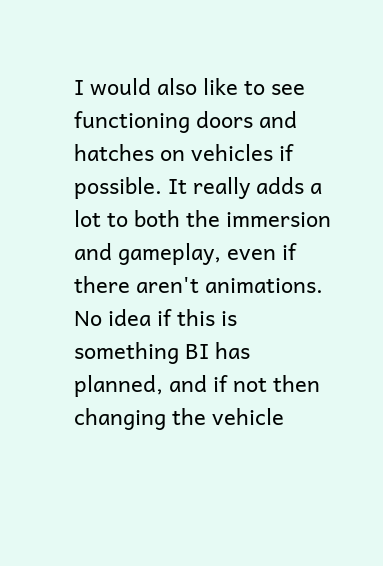I would also like to see functioning doors and hatches on vehicles if possible. It really adds a lot to both the immersion and gameplay, even if there aren't animations. No idea if this is something BI has planned, and if not then changing the vehicle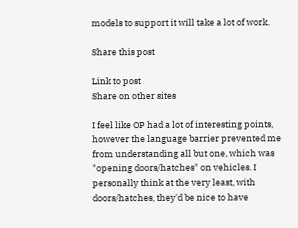models to support it will take a lot of work.

Share this post

Link to post
Share on other sites

I feel like OP had a lot of interesting points, however the language barrier prevented me from understanding all but one, which was "opening doors/hatches" on vehicles. I personally think at the very least, with doors/hatches, they'd be nice to have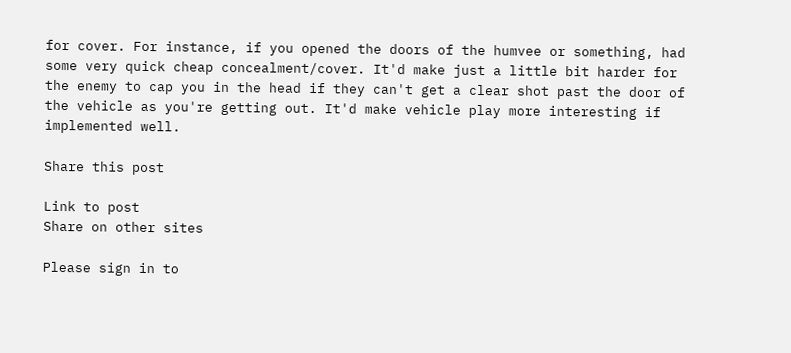for cover. For instance, if you opened the doors of the humvee or something, had some very quick cheap concealment/cover. It'd make just a little bit harder for the enemy to cap you in the head if they can't get a clear shot past the door of the vehicle as you're getting out. It'd make vehicle play more interesting if implemented well.

Share this post

Link to post
Share on other sites

Please sign in to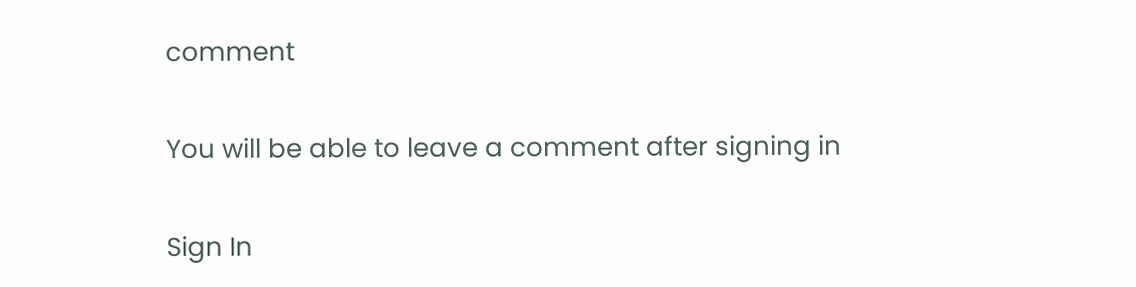comment

You will be able to leave a comment after signing in

Sign In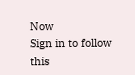Now
Sign in to follow this